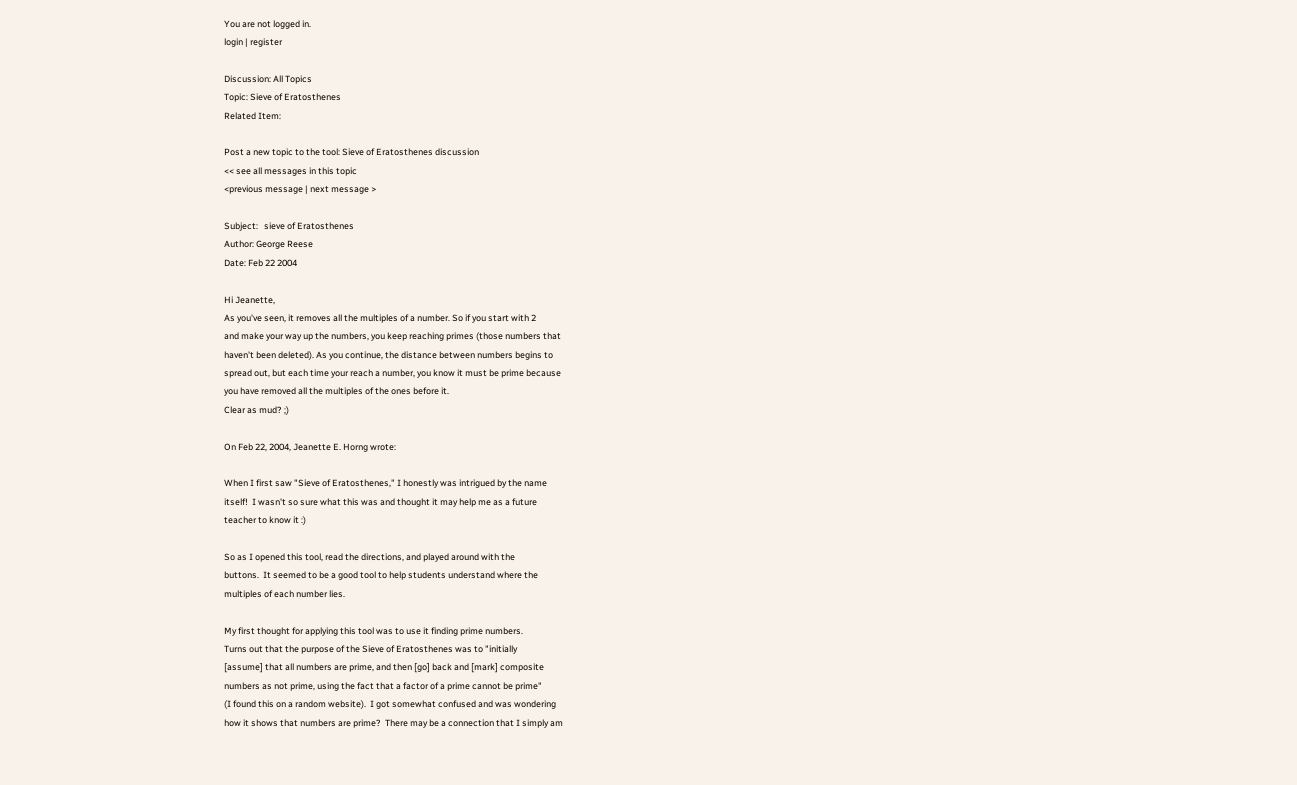You are not logged in.
login | register

Discussion: All Topics
Topic: Sieve of Eratosthenes
Related Item:

Post a new topic to the tool: Sieve of Eratosthenes discussion
<< see all messages in this topic
<previous message | next message >

Subject:   sieve of Eratosthenes
Author: George Reese
Date: Feb 22 2004

Hi Jeanette,
As you've seen, it removes all the multiples of a number. So if you start with 2
and make your way up the numbers, you keep reaching primes (those numbers that
haven't been deleted). As you continue, the distance between numbers begins to
spread out, but each time your reach a number, you know it must be prime because
you have removed all the multiples of the ones before it.
Clear as mud? ;)

On Feb 22, 2004, Jeanette E. Horng wrote:

When I first saw "Sieve of Eratosthenes," I honestly was intrigued by the name
itself!  I wasn't so sure what this was and thought it may help me as a future
teacher to know it :)

So as I opened this tool, read the directions, and played around with the
buttons.  It seemed to be a good tool to help students understand where the
multiples of each number lies.

My first thought for applying this tool was to use it finding prime numbers.
Turns out that the purpose of the Sieve of Eratosthenes was to "initially
[assume] that all numbers are prime, and then [go] back and [mark] composite
numbers as not prime, using the fact that a factor of a prime cannot be prime"
(I found this on a random website).  I got somewhat confused and was wondering
how it shows that numbers are prime?  There may be a connection that I simply am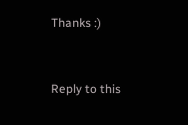Thanks :)


Reply to this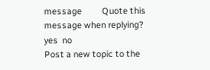message          Quote this message when replying?
yes  no
Post a new topic to the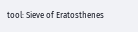tool: Sieve of Eratosthenes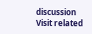discussion
Visit related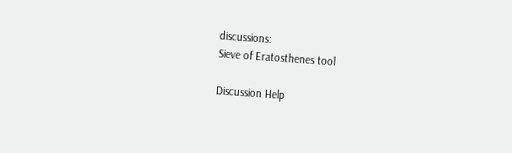discussions:
Sieve of Eratosthenes tool

Discussion Help